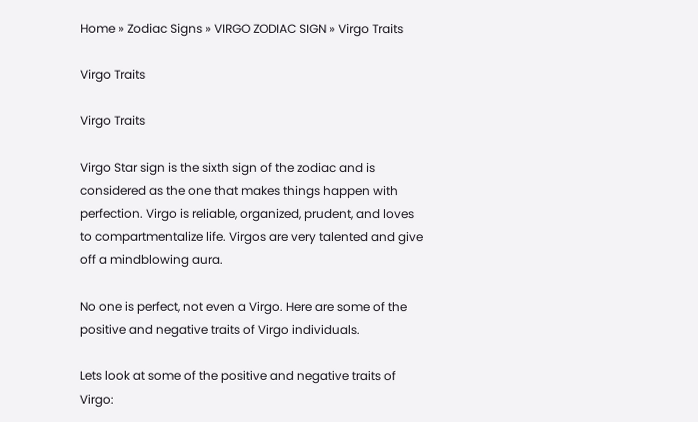Home » Zodiac Signs » VIRGO ZODIAC SIGN » Virgo Traits

Virgo Traits

Virgo Traits

Virgo Star sign is the sixth sign of the zodiac and is considered as the one that makes things happen with perfection. Virgo is reliable, organized, prudent, and loves to compartmentalize life. Virgos are very talented and give off a mindblowing aura.

No one is perfect, not even a Virgo. Here are some of the positive and negative traits of Virgo individuals.

Lets look at some of the positive and negative traits of Virgo: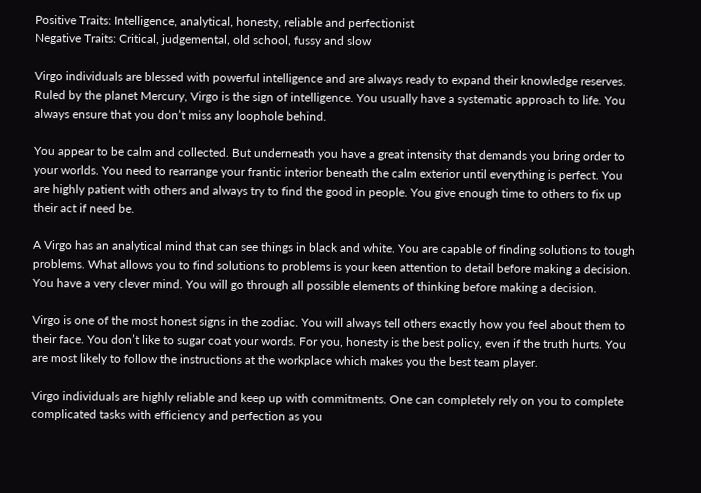Positive Traits: Intelligence, analytical, honesty, reliable and perfectionist
Negative Traits: Critical, judgemental, old school, fussy and slow

Virgo individuals are blessed with powerful intelligence and are always ready to expand their knowledge reserves. Ruled by the planet Mercury, Virgo is the sign of intelligence. You usually have a systematic approach to life. You always ensure that you don’t miss any loophole behind.

You appear to be calm and collected. But underneath you have a great intensity that demands you bring order to your worlds. You need to rearrange your frantic interior beneath the calm exterior until everything is perfect. You are highly patient with others and always try to find the good in people. You give enough time to others to fix up their act if need be.

A Virgo has an analytical mind that can see things in black and white. You are capable of finding solutions to tough problems. What allows you to find solutions to problems is your keen attention to detail before making a decision. You have a very clever mind. You will go through all possible elements of thinking before making a decision.

Virgo is one of the most honest signs in the zodiac. You will always tell others exactly how you feel about them to their face. You don’t like to sugar coat your words. For you, honesty is the best policy, even if the truth hurts. You are most likely to follow the instructions at the workplace which makes you the best team player.

Virgo individuals are highly reliable and keep up with commitments. One can completely rely on you to complete complicated tasks with efficiency and perfection as you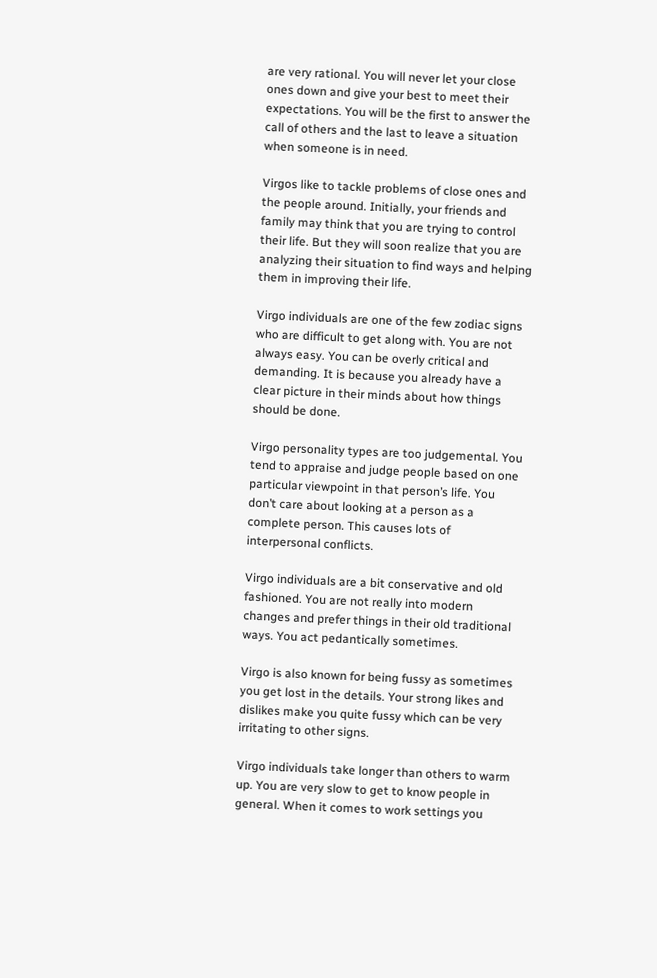are very rational. You will never let your close ones down and give your best to meet their expectations. You will be the first to answer the call of others and the last to leave a situation when someone is in need.

Virgos like to tackle problems of close ones and the people around. Initially, your friends and family may think that you are trying to control their life. But they will soon realize that you are analyzing their situation to find ways and helping them in improving their life.

Virgo individuals are one of the few zodiac signs who are difficult to get along with. You are not always easy. You can be overly critical and demanding. It is because you already have a clear picture in their minds about how things should be done.

Virgo personality types are too judgemental. You tend to appraise and judge people based on one particular viewpoint in that person’s life. You don’t care about looking at a person as a complete person. This causes lots of interpersonal conflicts.

Virgo individuals are a bit conservative and old fashioned. You are not really into modern changes and prefer things in their old traditional ways. You act pedantically sometimes.

Virgo is also known for being fussy as sometimes you get lost in the details. Your strong likes and dislikes make you quite fussy which can be very irritating to other signs.

Virgo individuals take longer than others to warm up. You are very slow to get to know people in general. When it comes to work settings you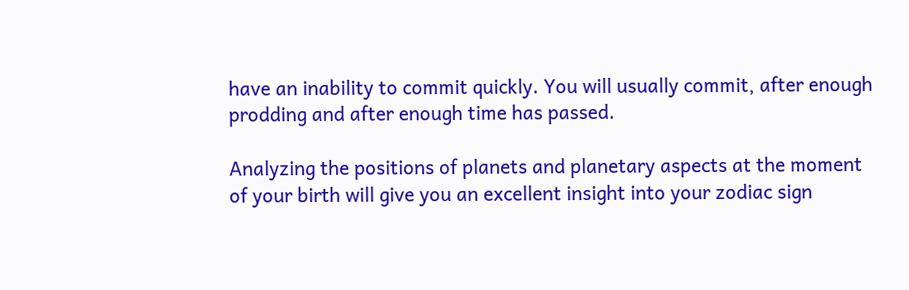have an inability to commit quickly. You will usually commit, after enough prodding and after enough time has passed.

Analyzing the positions of planets and planetary aspects at the moment of your birth will give you an excellent insight into your zodiac sign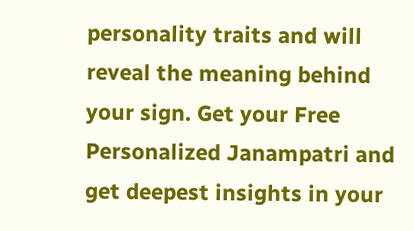personality traits and will reveal the meaning behind your sign. Get your Free Personalized Janampatri and get deepest insights in your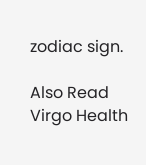zodiac sign.

Also Read Virgo Health